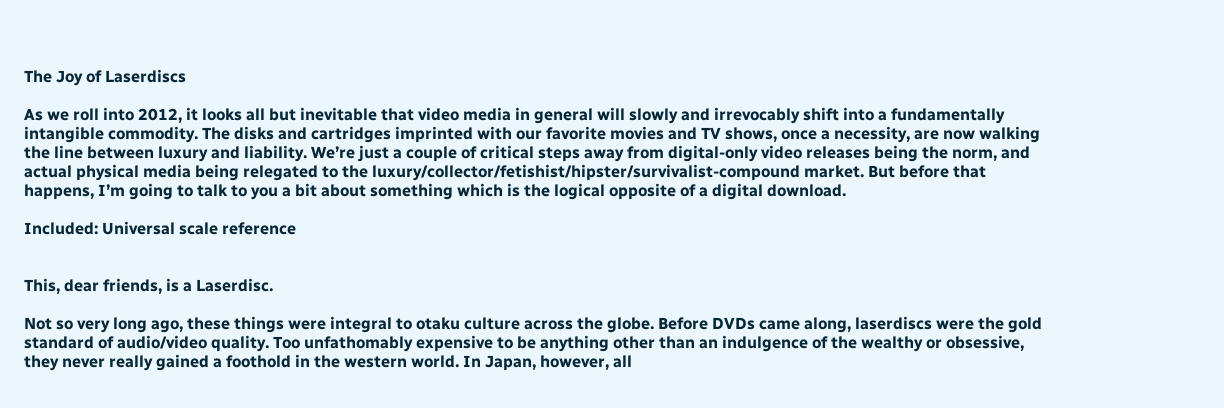The Joy of Laserdiscs

As we roll into 2012, it looks all but inevitable that video media in general will slowly and irrevocably shift into a fundamentally intangible commodity. The disks and cartridges imprinted with our favorite movies and TV shows, once a necessity, are now walking the line between luxury and liability. We’re just a couple of critical steps away from digital-only video releases being the norm, and actual physical media being relegated to the luxury/collector/fetishist/hipster/survivalist-compound market. But before that happens, I’m going to talk to you a bit about something which is the logical opposite of a digital download.

Included: Universal scale reference


This, dear friends, is a Laserdisc.

Not so very long ago, these things were integral to otaku culture across the globe. Before DVDs came along, laserdiscs were the gold standard of audio/video quality. Too unfathomably expensive to be anything other than an indulgence of the wealthy or obsessive, they never really gained a foothold in the western world. In Japan, however, all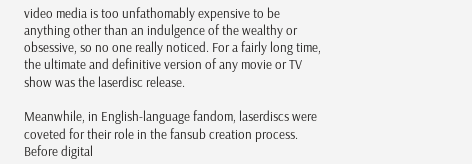video media is too unfathomably expensive to be anything other than an indulgence of the wealthy or obsessive, so no one really noticed. For a fairly long time, the ultimate and definitive version of any movie or TV show was the laserdisc release.

Meanwhile, in English-language fandom, laserdiscs were coveted for their role in the fansub creation process. Before digital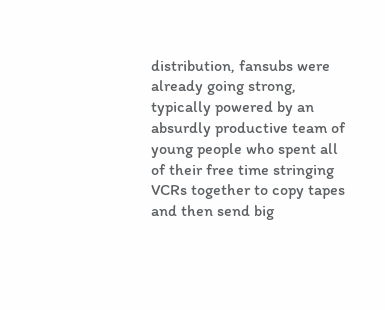distribution, fansubs were already going strong, typically powered by an absurdly productive team of young people who spent all of their free time stringing VCRs together to copy tapes and then send big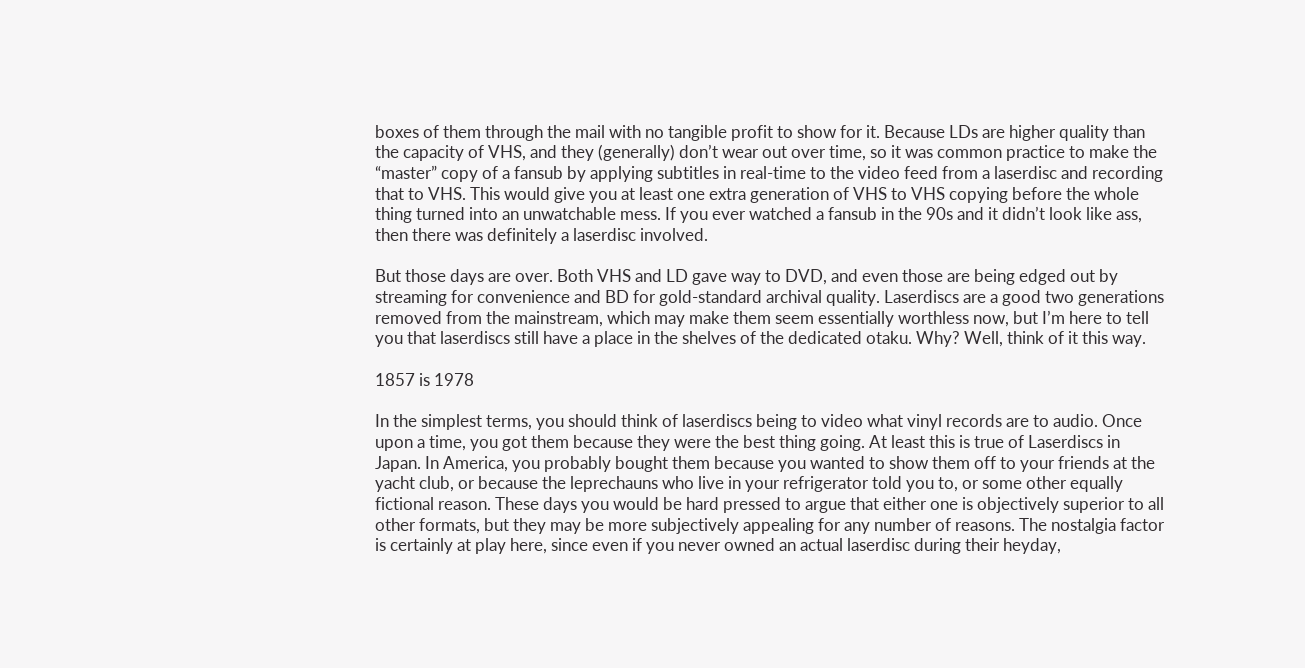boxes of them through the mail with no tangible profit to show for it. Because LDs are higher quality than the capacity of VHS, and they (generally) don’t wear out over time, so it was common practice to make the “master” copy of a fansub by applying subtitles in real-time to the video feed from a laserdisc and recording that to VHS. This would give you at least one extra generation of VHS to VHS copying before the whole thing turned into an unwatchable mess. If you ever watched a fansub in the 90s and it didn’t look like ass, then there was definitely a laserdisc involved.

But those days are over. Both VHS and LD gave way to DVD, and even those are being edged out by streaming for convenience and BD for gold-standard archival quality. Laserdiscs are a good two generations removed from the mainstream, which may make them seem essentially worthless now, but I’m here to tell you that laserdiscs still have a place in the shelves of the dedicated otaku. Why? Well, think of it this way.

1857 is 1978

In the simplest terms, you should think of laserdiscs being to video what vinyl records are to audio. Once upon a time, you got them because they were the best thing going. At least this is true of Laserdiscs in Japan. In America, you probably bought them because you wanted to show them off to your friends at the yacht club, or because the leprechauns who live in your refrigerator told you to, or some other equally fictional reason. These days you would be hard pressed to argue that either one is objectively superior to all other formats, but they may be more subjectively appealing for any number of reasons. The nostalgia factor is certainly at play here, since even if you never owned an actual laserdisc during their heyday,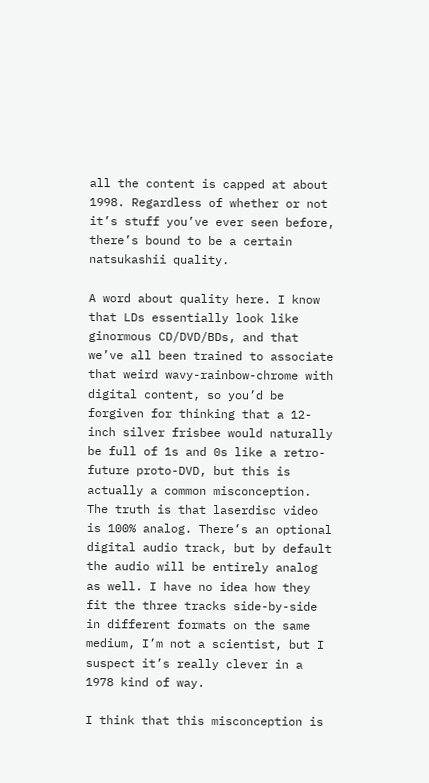all the content is capped at about 1998. Regardless of whether or not it’s stuff you’ve ever seen before, there’s bound to be a certain natsukashii quality.

A word about quality here. I know that LDs essentially look like ginormous CD/DVD/BDs, and that we’ve all been trained to associate that weird wavy-rainbow-chrome with digital content, so you’d be forgiven for thinking that a 12-inch silver frisbee would naturally be full of 1s and 0s like a retro-future proto-DVD, but this is actually a common misconception. The truth is that laserdisc video is 100% analog. There’s an optional digital audio track, but by default the audio will be entirely analog as well. I have no idea how they fit the three tracks side-by-side in different formats on the same medium, I’m not a scientist, but I suspect it’s really clever in a 1978 kind of way.

I think that this misconception is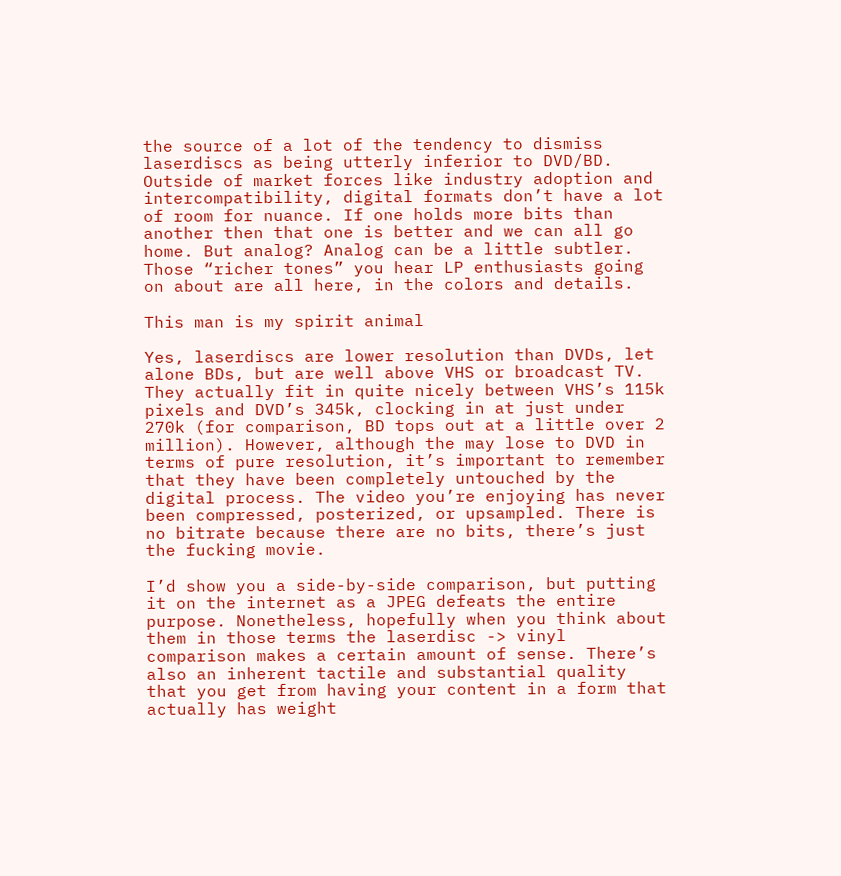the source of a lot of the tendency to dismiss laserdiscs as being utterly inferior to DVD/BD. Outside of market forces like industry adoption and intercompatibility, digital formats don’t have a lot of room for nuance. If one holds more bits than another then that one is better and we can all go home. But analog? Analog can be a little subtler. Those “richer tones” you hear LP enthusiasts going on about are all here, in the colors and details.

This man is my spirit animal

Yes, laserdiscs are lower resolution than DVDs, let alone BDs, but are well above VHS or broadcast TV. They actually fit in quite nicely between VHS’s 115k pixels and DVD’s 345k, clocking in at just under 270k (for comparison, BD tops out at a little over 2 million). However, although the may lose to DVD in terms of pure resolution, it’s important to remember that they have been completely untouched by the digital process. The video you’re enjoying has never been compressed, posterized, or upsampled. There is no bitrate because there are no bits, there’s just the fucking movie.

I’d show you a side-by-side comparison, but putting it on the internet as a JPEG defeats the entire purpose. Nonetheless, hopefully when you think about them in those terms the laserdisc -> vinyl comparison makes a certain amount of sense. There’s also an inherent tactile and substantial quality that you get from having your content in a form that actually has weight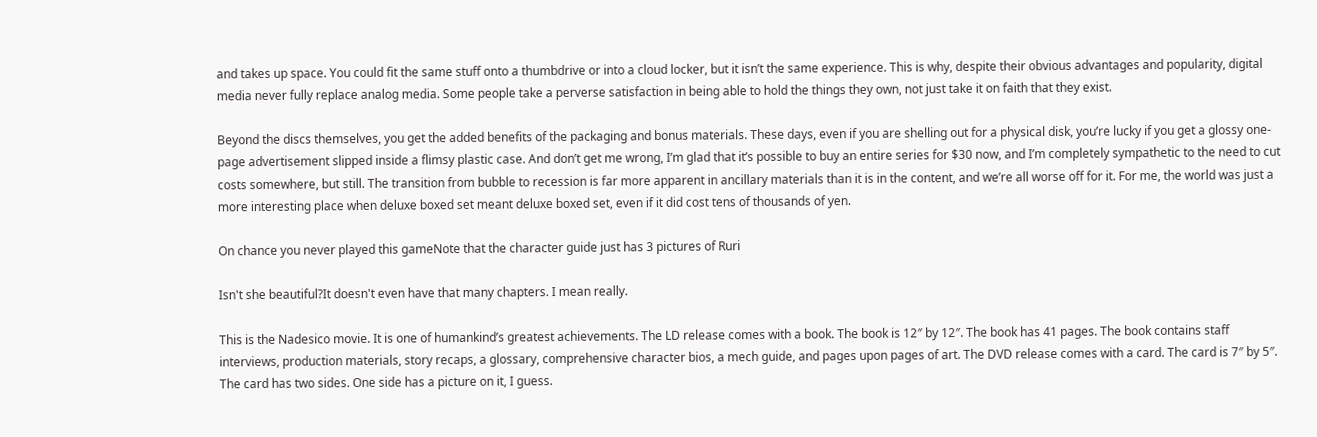and takes up space. You could fit the same stuff onto a thumbdrive or into a cloud locker, but it isn’t the same experience. This is why, despite their obvious advantages and popularity, digital media never fully replace analog media. Some people take a perverse satisfaction in being able to hold the things they own, not just take it on faith that they exist.

Beyond the discs themselves, you get the added benefits of the packaging and bonus materials. These days, even if you are shelling out for a physical disk, you’re lucky if you get a glossy one-page advertisement slipped inside a flimsy plastic case. And don’t get me wrong, I’m glad that it’s possible to buy an entire series for $30 now, and I’m completely sympathetic to the need to cut costs somewhere, but still. The transition from bubble to recession is far more apparent in ancillary materials than it is in the content, and we’re all worse off for it. For me, the world was just a more interesting place when deluxe boxed set meant deluxe boxed set, even if it did cost tens of thousands of yen.

On chance you never played this gameNote that the character guide just has 3 pictures of Ruri

Isn't she beautiful?It doesn't even have that many chapters. I mean really.

This is the Nadesico movie. It is one of humankind’s greatest achievements. The LD release comes with a book. The book is 12″ by 12″. The book has 41 pages. The book contains staff interviews, production materials, story recaps, a glossary, comprehensive character bios, a mech guide, and pages upon pages of art. The DVD release comes with a card. The card is 7″ by 5″. The card has two sides. One side has a picture on it, I guess.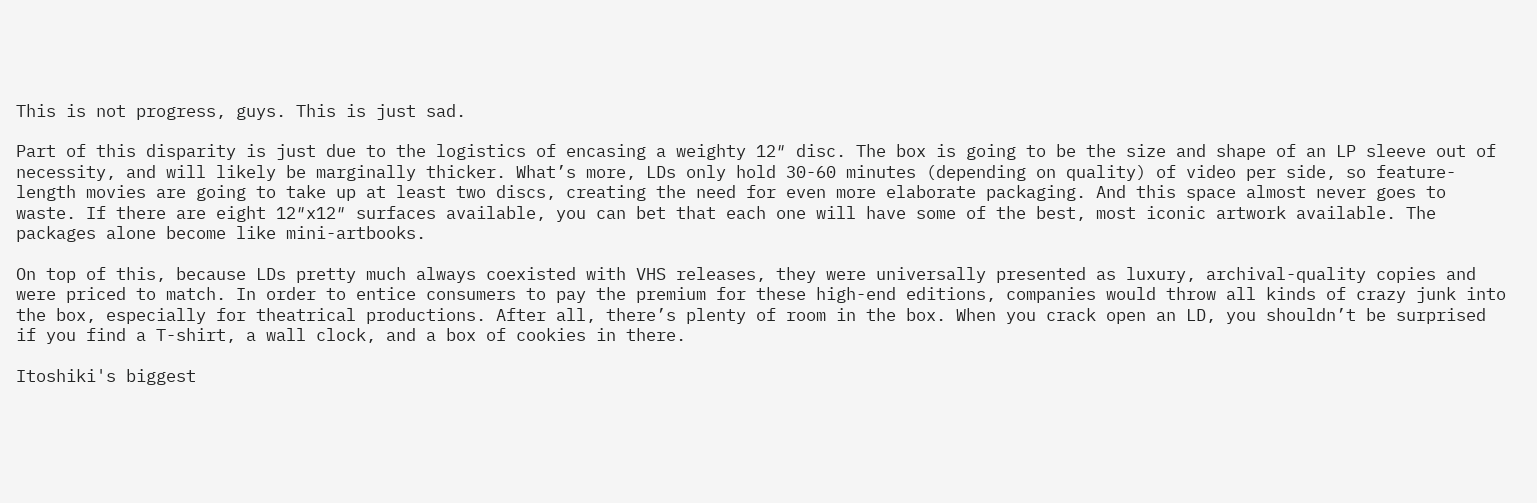This is not progress, guys. This is just sad.

Part of this disparity is just due to the logistics of encasing a weighty 12″ disc. The box is going to be the size and shape of an LP sleeve out of necessity, and will likely be marginally thicker. What’s more, LDs only hold 30-60 minutes (depending on quality) of video per side, so feature-length movies are going to take up at least two discs, creating the need for even more elaborate packaging. And this space almost never goes to waste. If there are eight 12″x12″ surfaces available, you can bet that each one will have some of the best, most iconic artwork available. The packages alone become like mini-artbooks.

On top of this, because LDs pretty much always coexisted with VHS releases, they were universally presented as luxury, archival-quality copies and were priced to match. In order to entice consumers to pay the premium for these high-end editions, companies would throw all kinds of crazy junk into the box, especially for theatrical productions. After all, there’s plenty of room in the box. When you crack open an LD, you shouldn’t be surprised if you find a T-shirt, a wall clock, and a box of cookies in there.

Itoshiki's biggest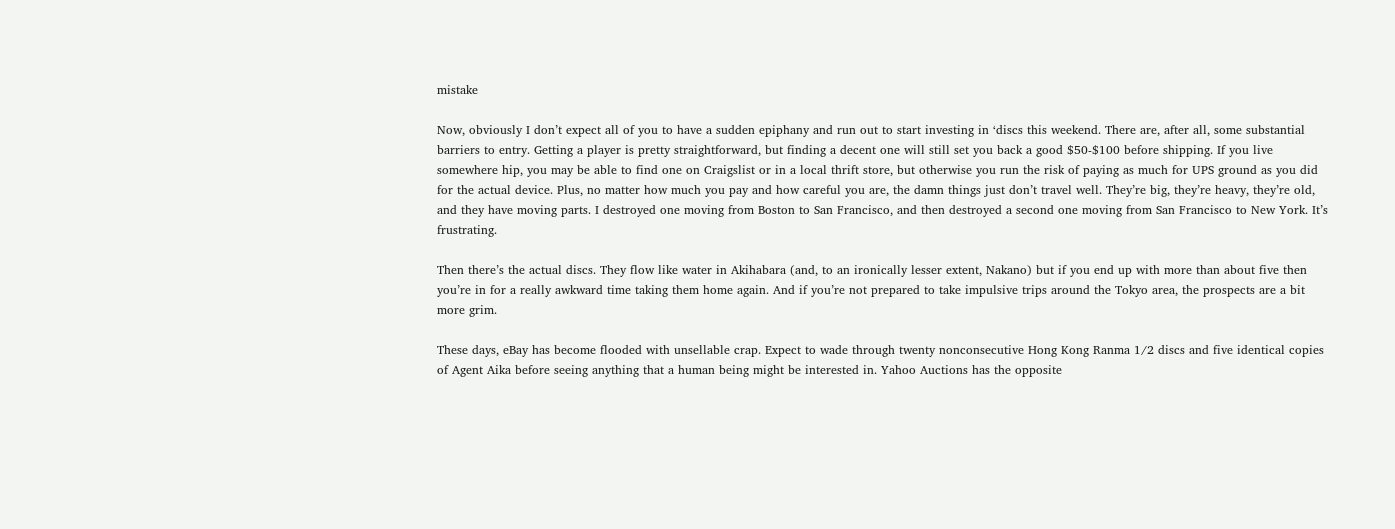mistake

Now, obviously I don’t expect all of you to have a sudden epiphany and run out to start investing in ‘discs this weekend. There are, after all, some substantial barriers to entry. Getting a player is pretty straightforward, but finding a decent one will still set you back a good $50-$100 before shipping. If you live somewhere hip, you may be able to find one on Craigslist or in a local thrift store, but otherwise you run the risk of paying as much for UPS ground as you did for the actual device. Plus, no matter how much you pay and how careful you are, the damn things just don’t travel well. They’re big, they’re heavy, they’re old, and they have moving parts. I destroyed one moving from Boston to San Francisco, and then destroyed a second one moving from San Francisco to New York. It’s frustrating.

Then there’s the actual discs. They flow like water in Akihabara (and, to an ironically lesser extent, Nakano) but if you end up with more than about five then you’re in for a really awkward time taking them home again. And if you’re not prepared to take impulsive trips around the Tokyo area, the prospects are a bit more grim.

These days, eBay has become flooded with unsellable crap. Expect to wade through twenty nonconsecutive Hong Kong Ranma 1/2 discs and five identical copies of Agent Aika before seeing anything that a human being might be interested in. Yahoo Auctions has the opposite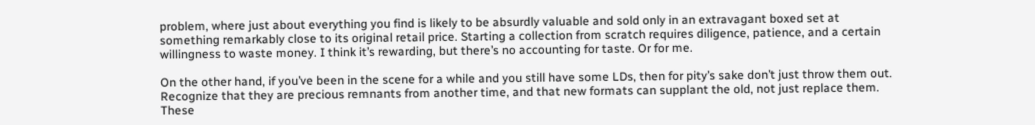problem, where just about everything you find is likely to be absurdly valuable and sold only in an extravagant boxed set at something remarkably close to its original retail price. Starting a collection from scratch requires diligence, patience, and a certain willingness to waste money. I think it’s rewarding, but there’s no accounting for taste. Or for me.

On the other hand, if you’ve been in the scene for a while and you still have some LDs, then for pity’s sake don’t just throw them out. Recognize that they are precious remnants from another time, and that new formats can supplant the old, not just replace them. These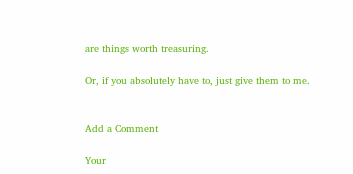are things worth treasuring.

Or, if you absolutely have to, just give them to me.


Add a Comment

Your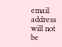email address will not be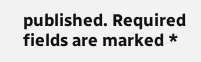published. Required fields are marked *